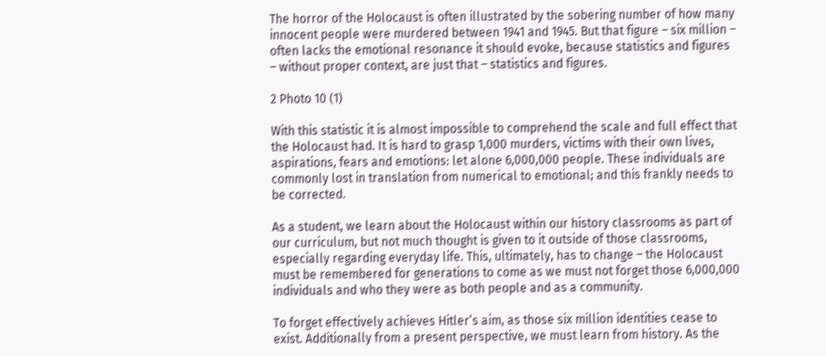The horror of the Holocaust is often illustrated by the sobering number of how many innocent people were murdered between 1941 and 1945. But that figure – six million – often lacks the emotional resonance it should evoke, because statistics and figures – without proper context, are just that – statistics and figures.

2 Photo 10 (1)

With this statistic it is almost impossible to comprehend the scale and full effect that the Holocaust had. It is hard to grasp 1,000 murders, victims with their own lives, aspirations, fears and emotions: let alone 6,000,000 people. These individuals are commonly lost in translation from numerical to emotional; and this frankly needs to be corrected.

As a student, we learn about the Holocaust within our history classrooms as part of our curriculum, but not much thought is given to it outside of those classrooms, especially regarding everyday life. This, ultimately, has to change – the Holocaust must be remembered for generations to come as we must not forget those 6,000,000 individuals and who they were as both people and as a community.

To forget effectively achieves Hitler’s aim, as those six million identities cease to exist. Additionally from a present perspective, we must learn from history. As the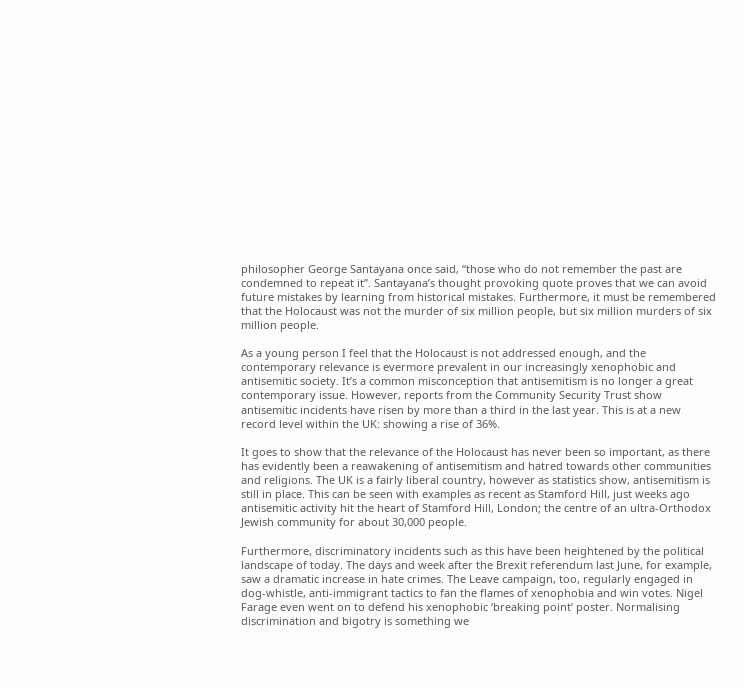philosopher George Santayana once said, “those who do not remember the past are condemned to repeat it”. Santayana’s thought provoking quote proves that we can avoid future mistakes by learning from historical mistakes. Furthermore, it must be remembered that the Holocaust was not the murder of six million people, but six million murders of six million people.

As a young person I feel that the Holocaust is not addressed enough, and the contemporary relevance is evermore prevalent in our increasingly xenophobic and antisemitic society. It’s a common misconception that antisemitism is no longer a great contemporary issue. However, reports from the Community Security Trust show antisemitic incidents have risen by more than a third in the last year. This is at a new record level within the UK: showing a rise of 36%.

It goes to show that the relevance of the Holocaust has never been so important, as there has evidently been a reawakening of antisemitism and hatred towards other communities and religions. The UK is a fairly liberal country, however as statistics show, antisemitism is still in place. This can be seen with examples as recent as Stamford Hill, just weeks ago antisemitic activity hit the heart of Stamford Hill, London; the centre of an ultra-Orthodox Jewish community for about 30,000 people.

Furthermore, discriminatory incidents such as this have been heightened by the political landscape of today. The days and week after the Brexit referendum last June, for example, saw a dramatic increase in hate crimes. The Leave campaign, too, regularly engaged in dog-whistle, anti-immigrant tactics to fan the flames of xenophobia and win votes. Nigel Farage even went on to defend his xenophobic ‘breaking point’ poster. Normalising discrimination and bigotry is something we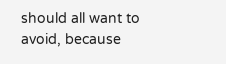should all want to avoid, because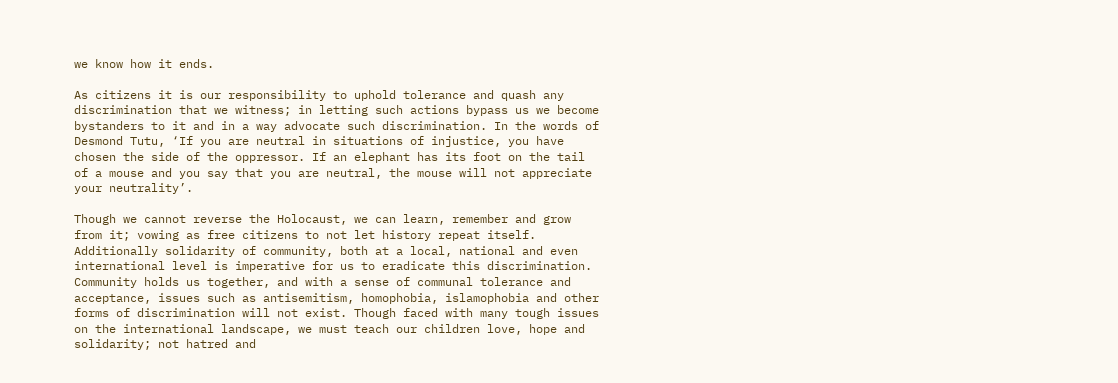we know how it ends.

As citizens it is our responsibility to uphold tolerance and quash any discrimination that we witness; in letting such actions bypass us we become bystanders to it and in a way advocate such discrimination. In the words of Desmond Tutu, ‘If you are neutral in situations of injustice, you have chosen the side of the oppressor. If an elephant has its foot on the tail of a mouse and you say that you are neutral, the mouse will not appreciate your neutrality’.

Though we cannot reverse the Holocaust, we can learn, remember and grow from it; vowing as free citizens to not let history repeat itself. Additionally solidarity of community, both at a local, national and even international level is imperative for us to eradicate this discrimination. Community holds us together, and with a sense of communal tolerance and acceptance, issues such as antisemitism, homophobia, islamophobia and other forms of discrimination will not exist. Though faced with many tough issues on the international landscape, we must teach our children love, hope and solidarity; not hatred and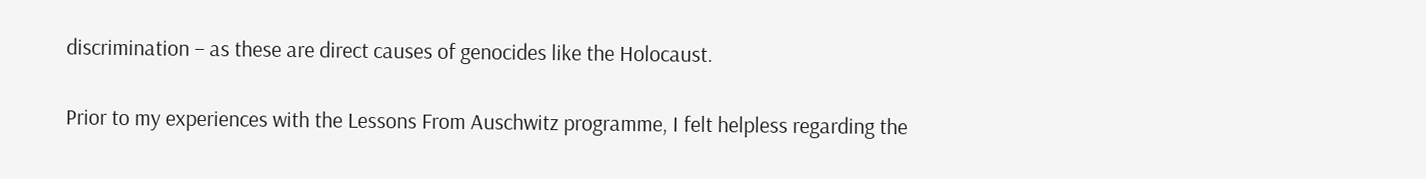discrimination – as these are direct causes of genocides like the Holocaust.

Prior to my experiences with the Lessons From Auschwitz programme, I felt helpless regarding the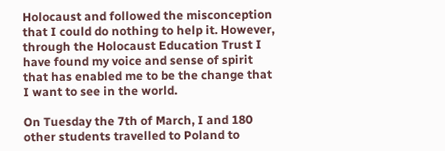Holocaust and followed the misconception that I could do nothing to help it. However, through the Holocaust Education Trust I have found my voice and sense of spirit that has enabled me to be the change that I want to see in the world.

On Tuesday the 7th of March, I and 180 other students travelled to Poland to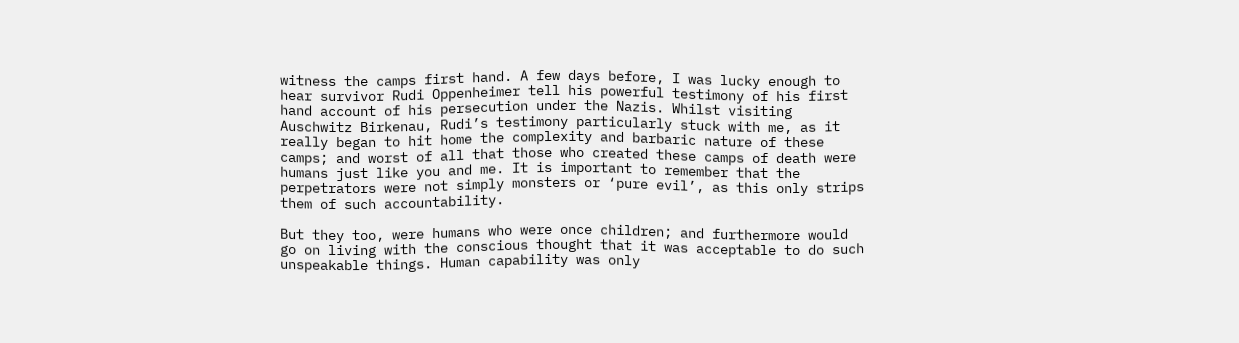witness the camps first hand. A few days before, I was lucky enough to hear survivor Rudi Oppenheimer tell his powerful testimony of his first hand account of his persecution under the Nazis. Whilst visiting Auschwitz Birkenau, Rudi’s testimony particularly stuck with me, as it really began to hit home the complexity and barbaric nature of these camps; and worst of all that those who created these camps of death were humans just like you and me. It is important to remember that the perpetrators were not simply monsters or ‘pure evil’, as this only strips them of such accountability.

But they too, were humans who were once children; and furthermore would go on living with the conscious thought that it was acceptable to do such unspeakable things. Human capability was only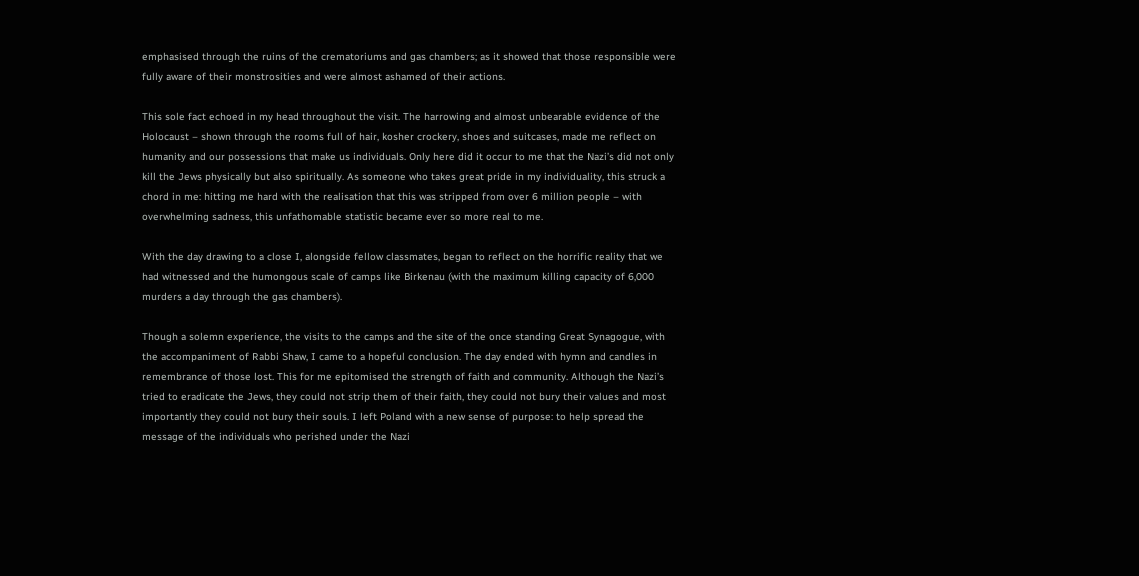emphasised through the ruins of the crematoriums and gas chambers; as it showed that those responsible were fully aware of their monstrosities and were almost ashamed of their actions.

This sole fact echoed in my head throughout the visit. The harrowing and almost unbearable evidence of the Holocaust – shown through the rooms full of hair, kosher crockery, shoes and suitcases, made me reflect on humanity and our possessions that make us individuals. Only here did it occur to me that the Nazi’s did not only kill the Jews physically but also spiritually. As someone who takes great pride in my individuality, this struck a chord in me: hitting me hard with the realisation that this was stripped from over 6 million people – with overwhelming sadness, this unfathomable statistic became ever so more real to me.

With the day drawing to a close I, alongside fellow classmates, began to reflect on the horrific reality that we had witnessed and the humongous scale of camps like Birkenau (with the maximum killing capacity of 6,000 murders a day through the gas chambers).

Though a solemn experience, the visits to the camps and the site of the once standing Great Synagogue, with the accompaniment of Rabbi Shaw, I came to a hopeful conclusion. The day ended with hymn and candles in remembrance of those lost. This for me epitomised the strength of faith and community. Although the Nazi’s tried to eradicate the Jews, they could not strip them of their faith, they could not bury their values and most importantly they could not bury their souls. I left Poland with a new sense of purpose: to help spread the message of the individuals who perished under the Nazi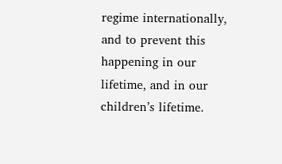regime internationally, and to prevent this happening in our lifetime, and in our children’s lifetime.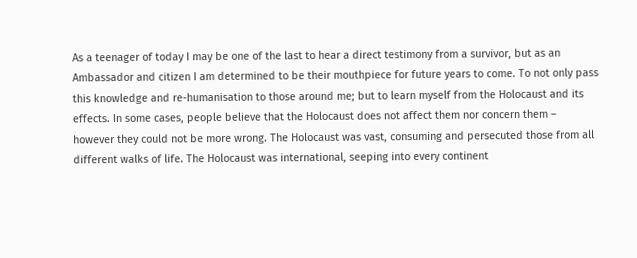As a teenager of today I may be one of the last to hear a direct testimony from a survivor, but as an Ambassador and citizen I am determined to be their mouthpiece for future years to come. To not only pass this knowledge and re-humanisation to those around me; but to learn myself from the Holocaust and its effects. In some cases, people believe that the Holocaust does not affect them nor concern them – however they could not be more wrong. The Holocaust was vast, consuming and persecuted those from all different walks of life. The Holocaust was international, seeping into every continent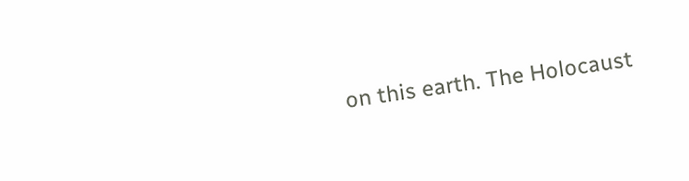on this earth. The Holocaust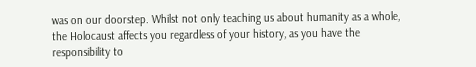was on our doorstep. Whilst not only teaching us about humanity as a whole, the Holocaust affects you regardless of your history, as you have the responsibility to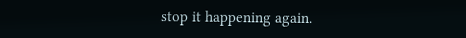stop it happening again.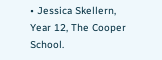• Jessica Skellern, Year 12, The Cooper School.